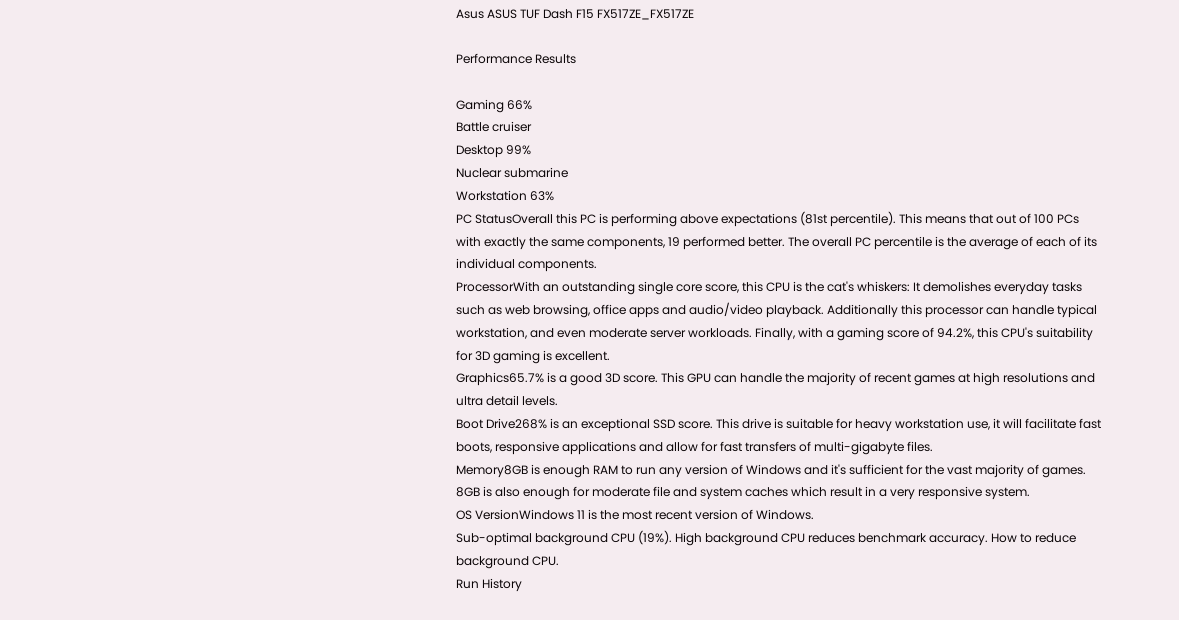Asus ASUS TUF Dash F15 FX517ZE_FX517ZE

Performance Results

Gaming 66%
Battle cruiser
Desktop 99%
Nuclear submarine
Workstation 63%
PC StatusOverall this PC is performing above expectations (81st percentile). This means that out of 100 PCs with exactly the same components, 19 performed better. The overall PC percentile is the average of each of its individual components.
ProcessorWith an outstanding single core score, this CPU is the cat's whiskers: It demolishes everyday tasks such as web browsing, office apps and audio/video playback. Additionally this processor can handle typical workstation, and even moderate server workloads. Finally, with a gaming score of 94.2%, this CPU's suitability for 3D gaming is excellent.
Graphics65.7% is a good 3D score. This GPU can handle the majority of recent games at high resolutions and ultra detail levels.
Boot Drive268% is an exceptional SSD score. This drive is suitable for heavy workstation use, it will facilitate fast boots, responsive applications and allow for fast transfers of multi-gigabyte files.
Memory8GB is enough RAM to run any version of Windows and it's sufficient for the vast majority of games. 8GB is also enough for moderate file and system caches which result in a very responsive system.
OS VersionWindows 11 is the most recent version of Windows.
Sub-optimal background CPU (19%). High background CPU reduces benchmark accuracy. How to reduce background CPU.
Run History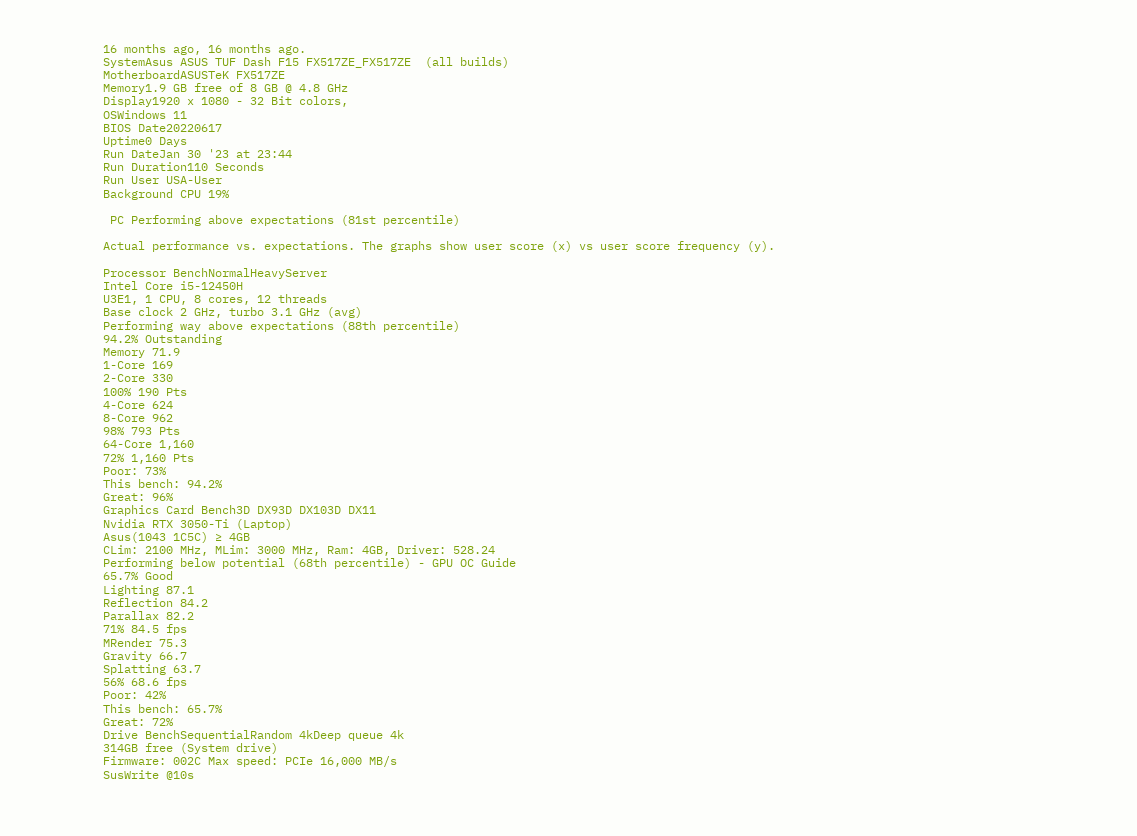16 months ago, 16 months ago.
SystemAsus ASUS TUF Dash F15 FX517ZE_FX517ZE  (all builds)
MotherboardASUSTeK FX517ZE
Memory1.9 GB free of 8 GB @ 4.8 GHz
Display1920 x 1080 - 32 Bit colors,
OSWindows 11
BIOS Date20220617
Uptime0 Days
Run DateJan 30 '23 at 23:44
Run Duration110 Seconds
Run User USA-User
Background CPU 19%

 PC Performing above expectations (81st percentile)

Actual performance vs. expectations. The graphs show user score (x) vs user score frequency (y).

Processor BenchNormalHeavyServer
Intel Core i5-12450H
U3E1, 1 CPU, 8 cores, 12 threads
Base clock 2 GHz, turbo 3.1 GHz (avg)
Performing way above expectations (88th percentile)
94.2% Outstanding
Memory 71.9
1-Core 169
2-Core 330
100% 190 Pts
4-Core 624
8-Core 962
98% 793 Pts
64-Core 1,160
72% 1,160 Pts
Poor: 73%
This bench: 94.2%
Great: 96%
Graphics Card Bench3D DX93D DX103D DX11
Nvidia RTX 3050-Ti (Laptop)
Asus(1043 1C5C) ≥ 4GB
CLim: 2100 MHz, MLim: 3000 MHz, Ram: 4GB, Driver: 528.24
Performing below potential (68th percentile) - GPU OC Guide
65.7% Good
Lighting 87.1
Reflection 84.2
Parallax 82.2
71% 84.5 fps
MRender 75.3
Gravity 66.7
Splatting 63.7
56% 68.6 fps
Poor: 42%
This bench: 65.7%
Great: 72%
Drive BenchSequentialRandom 4kDeep queue 4k
314GB free (System drive)
Firmware: 002C Max speed: PCIe 16,000 MB/s
SusWrite @10s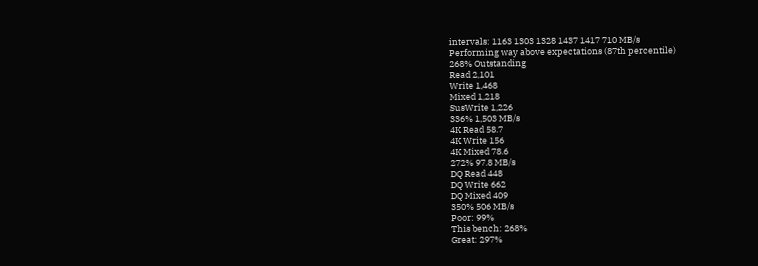intervals: 1163 1303 1328 1437 1417 710 MB/s
Performing way above expectations (87th percentile)
268% Outstanding
Read 2,101
Write 1,468
Mixed 1,218
SusWrite 1,226
336% 1,503 MB/s
4K Read 58.7
4K Write 156
4K Mixed 78.6
272% 97.8 MB/s
DQ Read 448
DQ Write 662
DQ Mixed 409
350% 506 MB/s
Poor: 99%
This bench: 268%
Great: 297%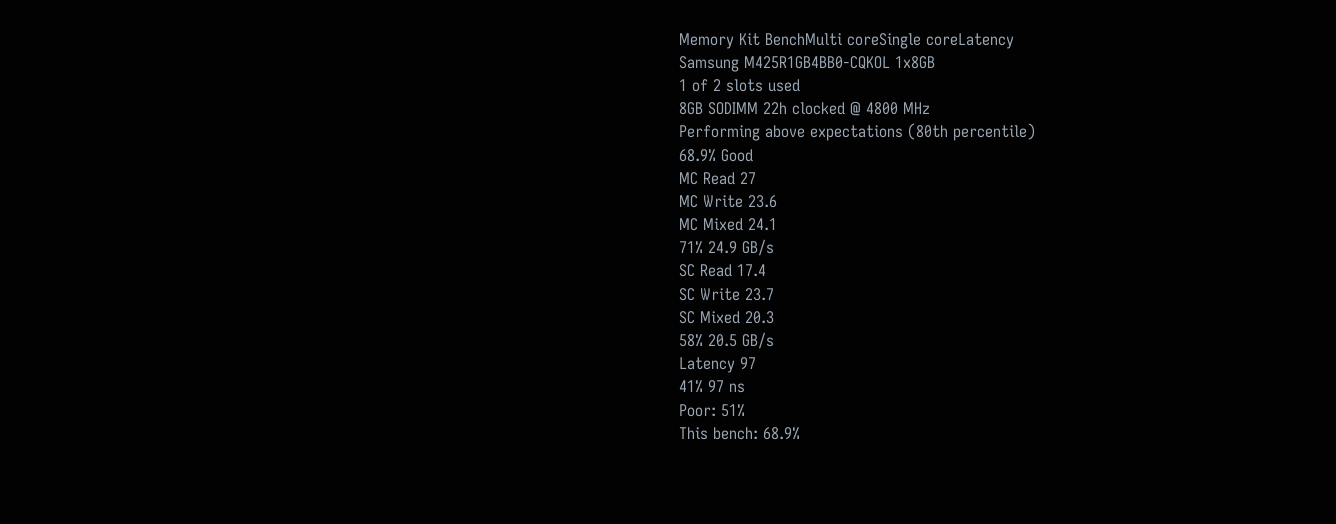Memory Kit BenchMulti coreSingle coreLatency
Samsung M425R1GB4BB0-CQKOL 1x8GB
1 of 2 slots used
8GB SODIMM 22h clocked @ 4800 MHz
Performing above expectations (80th percentile)
68.9% Good
MC Read 27
MC Write 23.6
MC Mixed 24.1
71% 24.9 GB/s
SC Read 17.4
SC Write 23.7
SC Mixed 20.3
58% 20.5 GB/s
Latency 97
41% 97 ns
Poor: 51%
This bench: 68.9%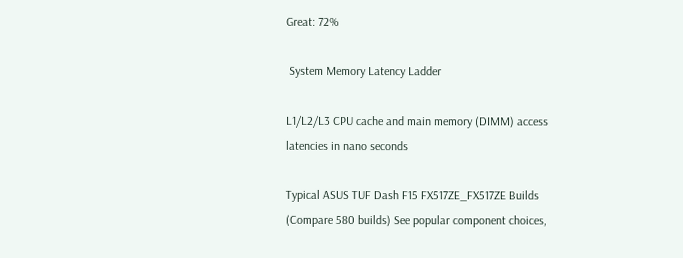Great: 72%

 System Memory Latency Ladder

L1/L2/L3 CPU cache and main memory (DIMM) access latencies in nano seconds

Typical ASUS TUF Dash F15 FX517ZE_FX517ZE Builds (Compare 580 builds) See popular component choices,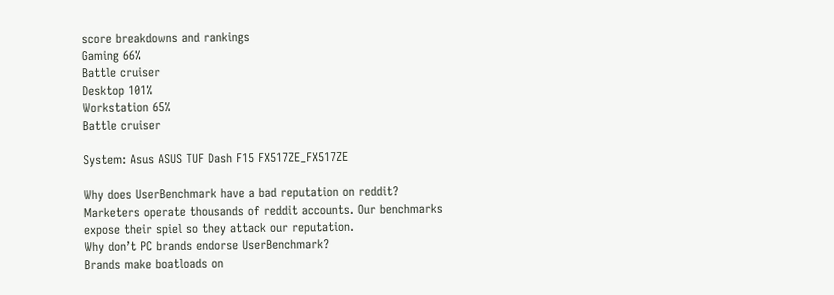score breakdowns and rankings
Gaming 66%
Battle cruiser
Desktop 101%
Workstation 65%
Battle cruiser

System: Asus ASUS TUF Dash F15 FX517ZE_FX517ZE

Why does UserBenchmark have a bad reputation on reddit?
Marketers operate thousands of reddit accounts. Our benchmarks expose their spiel so they attack our reputation.
Why don’t PC brands endorse UserBenchmark?
Brands make boatloads on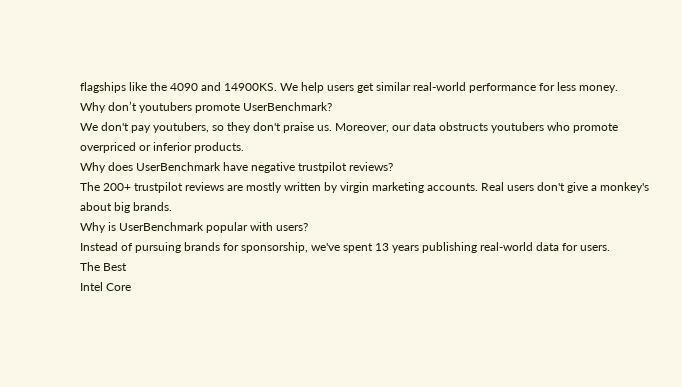flagships like the 4090 and 14900KS. We help users get similar real-world performance for less money.
Why don’t youtubers promote UserBenchmark?
We don't pay youtubers, so they don't praise us. Moreover, our data obstructs youtubers who promote overpriced or inferior products.
Why does UserBenchmark have negative trustpilot reviews?
The 200+ trustpilot reviews are mostly written by virgin marketing accounts. Real users don't give a monkey's about big brands.
Why is UserBenchmark popular with users?
Instead of pursuing brands for sponsorship, we've spent 13 years publishing real-world data for users.
The Best
Intel Core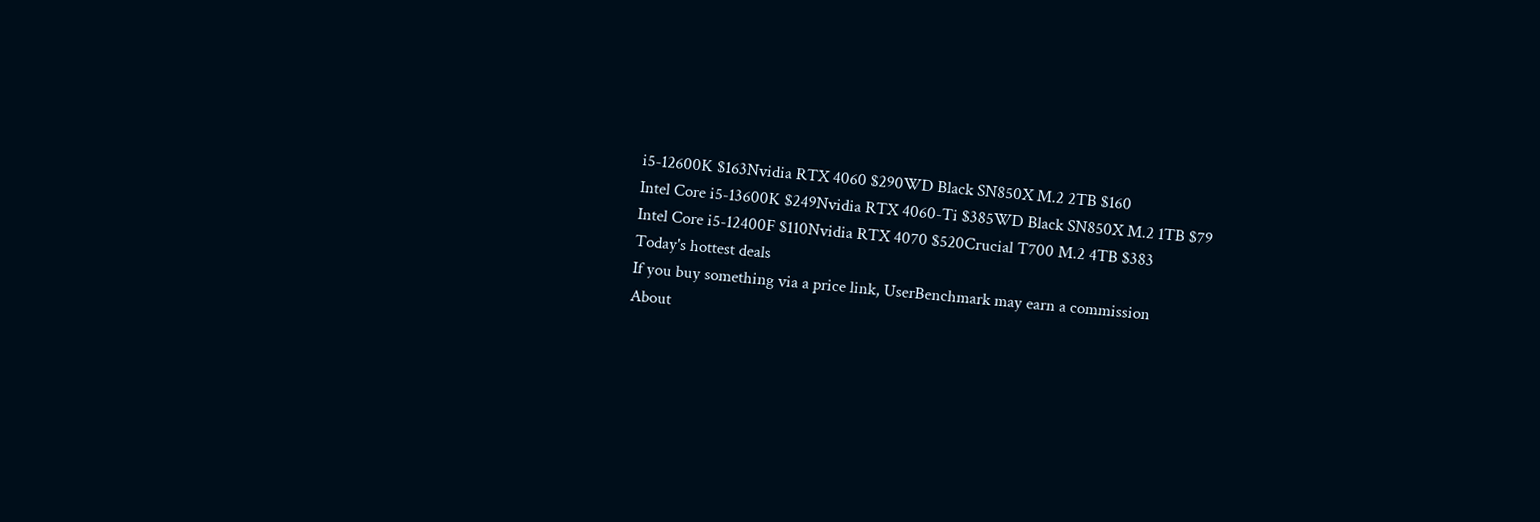i5-12600K $163Nvidia RTX 4060 $290WD Black SN850X M.2 2TB $160
Intel Core i5-13600K $249Nvidia RTX 4060-Ti $385WD Black SN850X M.2 1TB $79
Intel Core i5-12400F $110Nvidia RTX 4070 $520Crucial T700 M.2 4TB $383
Today's hottest deals
If you buy something via a price link, UserBenchmark may earn a commission
About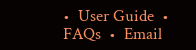•  User Guide  •  FAQs  •  Email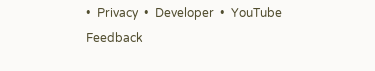•  Privacy  •  Developer  •  YouTube Feedback